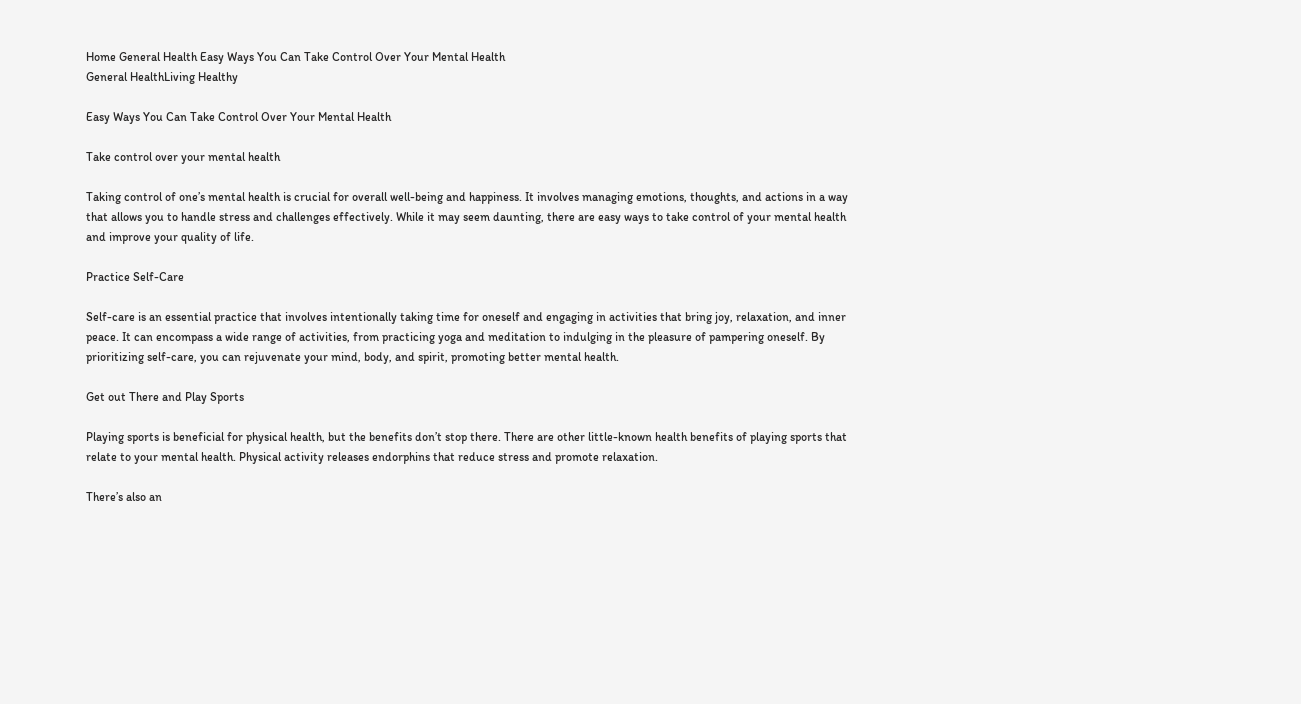Home General Health Easy Ways You Can Take Control Over Your Mental Health
General HealthLiving Healthy

Easy Ways You Can Take Control Over Your Mental Health

Take control over your mental health

Taking control of one’s mental health is crucial for overall well-being and happiness. It involves managing emotions, thoughts, and actions in a way that allows you to handle stress and challenges effectively. While it may seem daunting, there are easy ways to take control of your mental health and improve your quality of life.

Practice Self-Care

Self-care is an essential practice that involves intentionally taking time for oneself and engaging in activities that bring joy, relaxation, and inner peace. It can encompass a wide range of activities, from practicing yoga and meditation to indulging in the pleasure of pampering oneself. By prioritizing self-care, you can rejuvenate your mind, body, and spirit, promoting better mental health.

Get out There and Play Sports

Playing sports is beneficial for physical health, but the benefits don’t stop there. There are other little-known health benefits of playing sports that relate to your mental health. Physical activity releases endorphins that reduce stress and promote relaxation.

There’s also an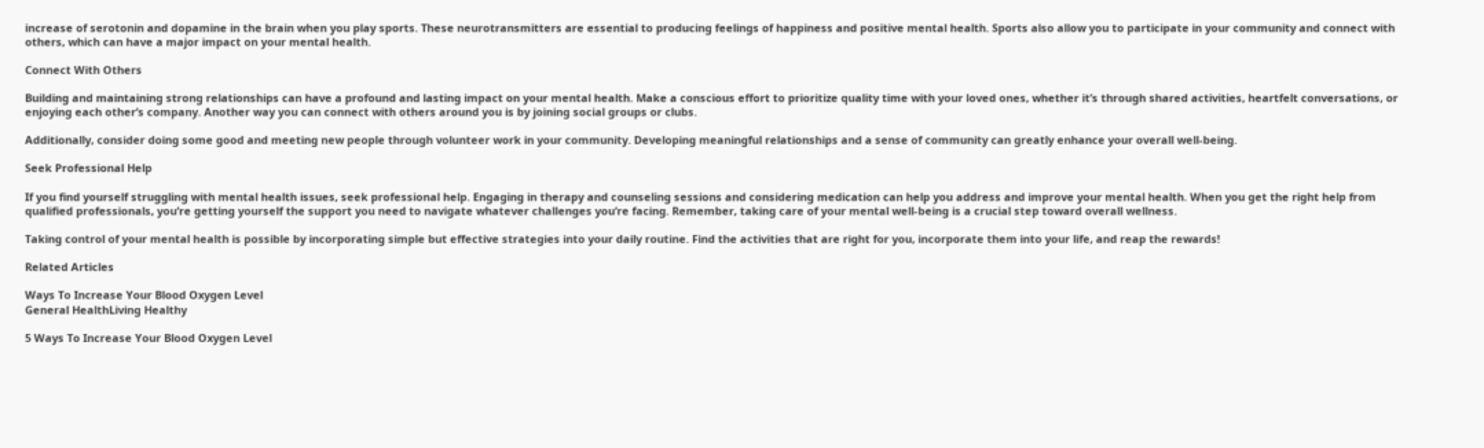increase of serotonin and dopamine in the brain when you play sports. These neurotransmitters are essential to producing feelings of happiness and positive mental health. Sports also allow you to participate in your community and connect with others, which can have a major impact on your mental health.

Connect With Others

Building and maintaining strong relationships can have a profound and lasting impact on your mental health. Make a conscious effort to prioritize quality time with your loved ones, whether it’s through shared activities, heartfelt conversations, or enjoying each other’s company. Another way you can connect with others around you is by joining social groups or clubs.

Additionally, consider doing some good and meeting new people through volunteer work in your community. Developing meaningful relationships and a sense of community can greatly enhance your overall well-being.

Seek Professional Help

If you find yourself struggling with mental health issues, seek professional help. Engaging in therapy and counseling sessions and considering medication can help you address and improve your mental health. When you get the right help from qualified professionals, you’re getting yourself the support you need to navigate whatever challenges you’re facing. Remember, taking care of your mental well-being is a crucial step toward overall wellness.

Taking control of your mental health is possible by incorporating simple but effective strategies into your daily routine. Find the activities that are right for you, incorporate them into your life, and reap the rewards!

Related Articles

Ways To Increase Your Blood Oxygen Level
General HealthLiving Healthy

5 Ways To Increase Your Blood Oxygen Level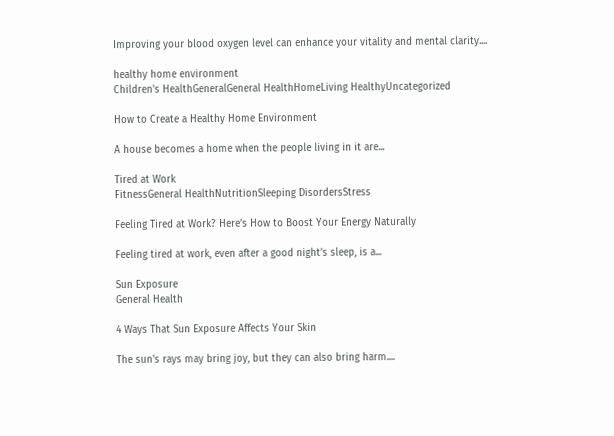Improving your blood oxygen level can enhance your vitality and mental clarity....

healthy home environment
Children's HealthGeneralGeneral HealthHomeLiving HealthyUncategorized

How to Create a Healthy Home Environment

A house becomes a home when the people living in it are...

Tired at Work
FitnessGeneral HealthNutritionSleeping DisordersStress

Feeling Tired at Work? Here’s How to Boost Your Energy Naturally

Feeling tired at work, even after a good night’s sleep, is a...

Sun Exposure
General Health

4 Ways That Sun Exposure Affects Your Skin

The sun's rays may bring joy, but they can also bring harm....